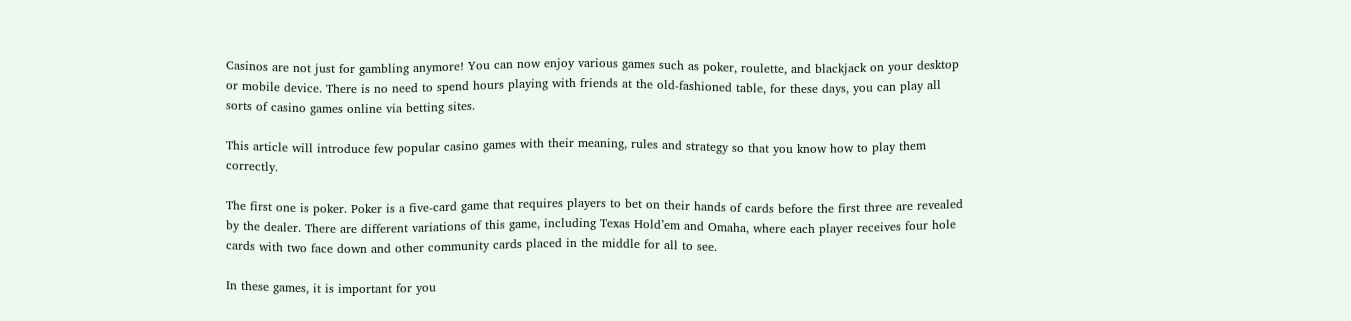Casinos are not just for gambling anymore! You can now enjoy various games such as poker, roulette, and blackjack on your desktop or mobile device. There is no need to spend hours playing with friends at the old-fashioned table, for these days, you can play all sorts of casino games online via betting sites.

This article will introduce few popular casino games with their meaning, rules and strategy so that you know how to play them correctly.

The first one is poker. Poker is a five-card game that requires players to bet on their hands of cards before the first three are revealed by the dealer. There are different variations of this game, including Texas Hold’em and Omaha, where each player receives four hole cards with two face down and other community cards placed in the middle for all to see.

In these games, it is important for you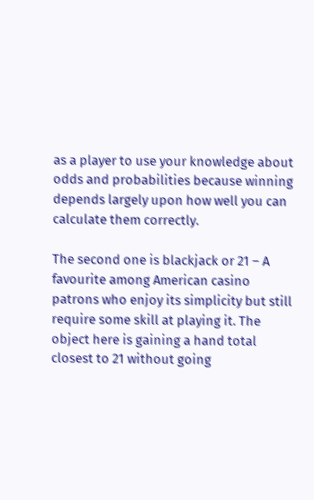as a player to use your knowledge about odds and probabilities because winning depends largely upon how well you can calculate them correctly.

The second one is blackjack or 21 – A favourite among American casino patrons who enjoy its simplicity but still require some skill at playing it. The object here is gaining a hand total closest to 21 without going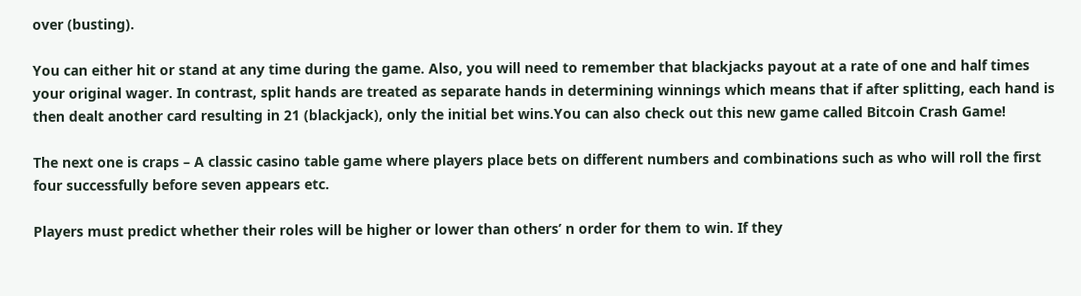over (busting).

You can either hit or stand at any time during the game. Also, you will need to remember that blackjacks payout at a rate of one and half times your original wager. In contrast, split hands are treated as separate hands in determining winnings which means that if after splitting, each hand is then dealt another card resulting in 21 (blackjack), only the initial bet wins.You can also check out this new game called Bitcoin Crash Game!

The next one is craps – A classic casino table game where players place bets on different numbers and combinations such as who will roll the first four successfully before seven appears etc.

Players must predict whether their roles will be higher or lower than others’ n order for them to win. If they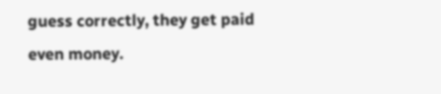guess correctly, they get paid even money.